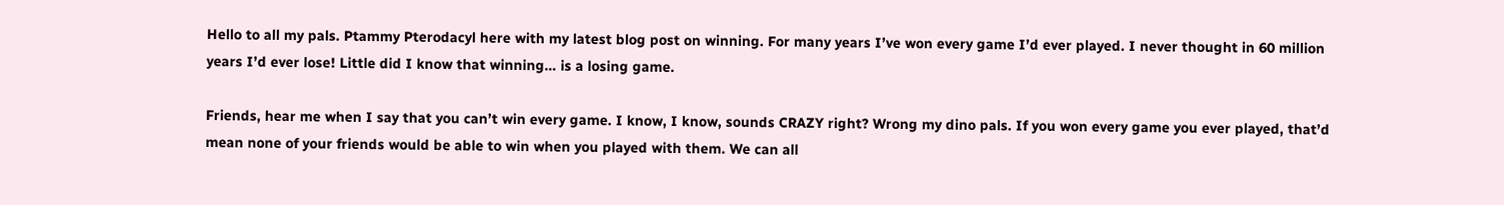Hello to all my pals. Ptammy Pterodacyl here with my latest blog post on winning. For many years I’ve won every game I’d ever played. I never thought in 60 million years I’d ever lose! Little did I know that winning… is a losing game.

Friends, hear me when I say that you can’t win every game. I know, I know, sounds CRAZY right? Wrong my dino pals. If you won every game you ever played, that’d mean none of your friends would be able to win when you played with them. We can all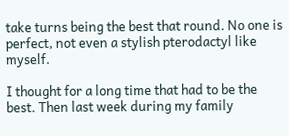take turns being the best that round. No one is perfect, not even a stylish pterodactyl like myself.

I thought for a long time that had to be the best. Then last week during my family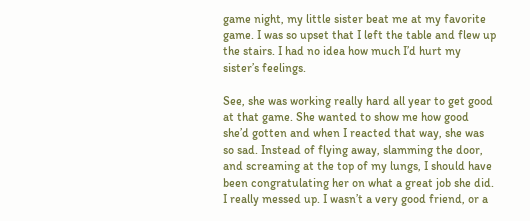game night, my little sister beat me at my favorite game. I was so upset that I left the table and flew up the stairs. I had no idea how much I’d hurt my sister’s feelings.

See, she was working really hard all year to get good at that game. She wanted to show me how good she’d gotten and when I reacted that way, she was so sad. Instead of flying away, slamming the door, and screaming at the top of my lungs, I should have been congratulating her on what a great job she did. I really messed up. I wasn’t a very good friend, or a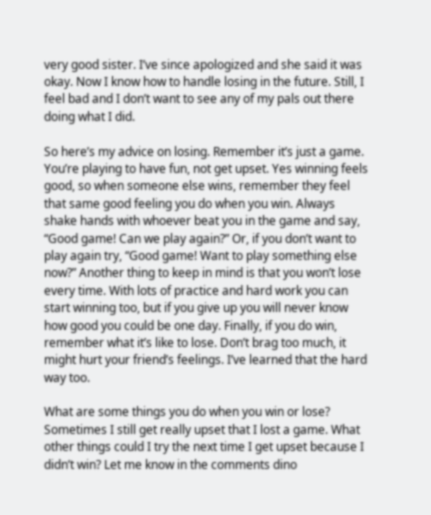very good sister. I’ve since apologized and she said it was okay. Now I know how to handle losing in the future. Still, I feel bad and I don’t want to see any of my pals out there doing what I did.

So here’s my advice on losing. Remember it’s just a game. You’re playing to have fun, not get upset. Yes winning feels good, so when someone else wins, remember they feel that same good feeling you do when you win. Always shake hands with whoever beat you in the game and say, “Good game! Can we play again?” Or, if you don’t want to play again try, “Good game! Want to play something else now?” Another thing to keep in mind is that you won’t lose every time. With lots of practice and hard work you can start winning too, but if you give up you will never know how good you could be one day. Finally, if you do win, remember what it’s like to lose. Don’t brag too much, it might hurt your friend’s feelings. I’ve learned that the hard way too.

What are some things you do when you win or lose? Sometimes I still get really upset that I lost a game. What other things could I try the next time I get upset because I didn’t win? Let me know in the comments dino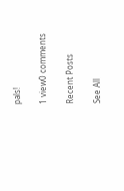pals!

1 view0 comments

Recent Posts

See All